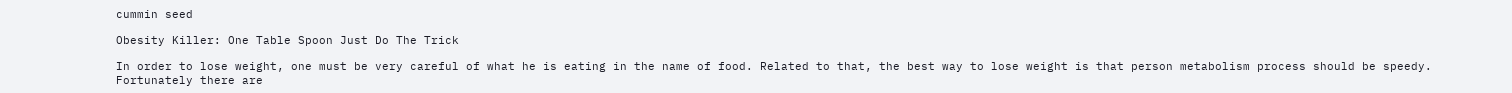cummin seed

Obesity Killer: One Table Spoon Just Do The Trick

In order to lose weight, one must be very careful of what he is eating in the name of food. Related to that, the best way to lose weight is that person metabolism process should be speedy. Fortunately there are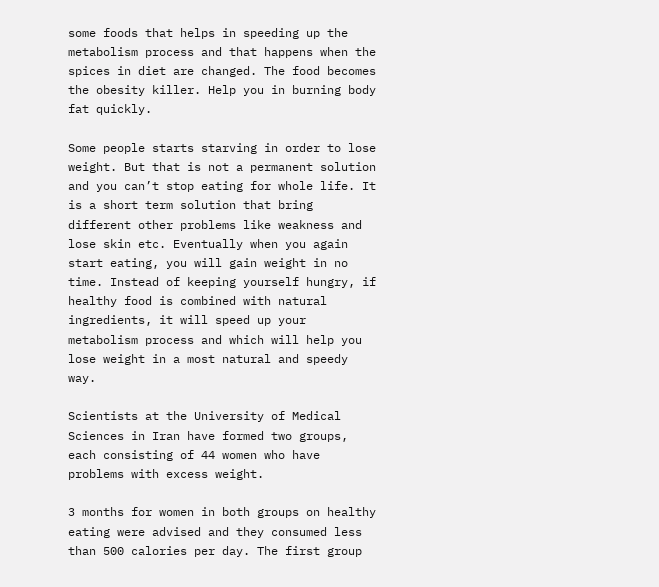some foods that helps in speeding up the metabolism process and that happens when the spices in diet are changed. The food becomes the obesity killer. Help you in burning body fat quickly.

Some people starts starving in order to lose weight. But that is not a permanent solution and you can’t stop eating for whole life. It is a short term solution that bring different other problems like weakness and lose skin etc. Eventually when you again start eating, you will gain weight in no time. Instead of keeping yourself hungry, if healthy food is combined with natural ingredients, it will speed up your metabolism process and which will help you lose weight in a most natural and speedy way.

Scientists at the University of Medical Sciences in Iran have formed two groups, each consisting of 44 women who have problems with excess weight.

3 months for women in both groups on healthy eating were advised and they consumed less than 500 calories per day. The first group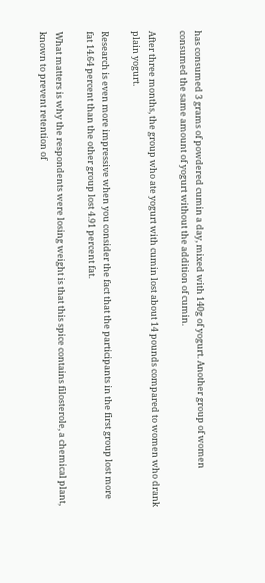has consumed 3 grams of powdered cumin a day, mixed with 140g of yogurt. Another group of women consumed the same amount of yogurt without the addition of cumin.

After three months, the group who ate yogurt with cumin lost about 14 pounds compared to women who drank plain yogurt.

Research is even more impressive when you consider the fact that the participants in the first group lost more fat 14.64 percent than the other group lost 4.91 percent fat.

What matters is why the respondents were losing weight is that this spice contains filosterole, a chemical plant, known to prevent retention of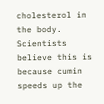cholesterol in the body. Scientists believe this is because cumin speeds up the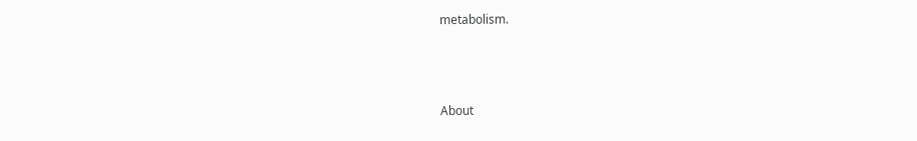metabolism.



About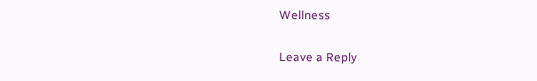Wellness

Leave a Reply